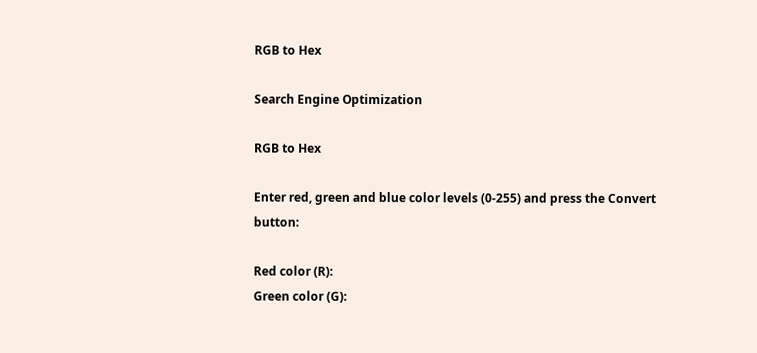RGB to Hex

Search Engine Optimization

RGB to Hex

Enter red, green and blue color levels (0-255) and press the Convert button:

Red color (R):
Green color (G):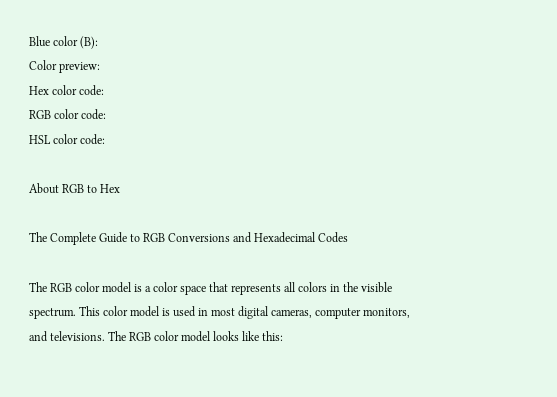Blue color (B):
Color preview:
Hex color code:
RGB color code:
HSL color code:

About RGB to Hex

The Complete Guide to RGB Conversions and Hexadecimal Codes

The RGB color model is a color space that represents all colors in the visible spectrum. This color model is used in most digital cameras, computer monitors, and televisions. The RGB color model looks like this: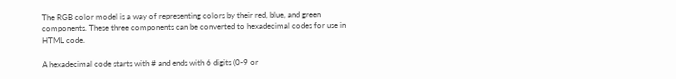The RGB color model is a way of representing colors by their red, blue, and green components. These three components can be converted to hexadecimal codes for use in HTML code.

A hexadecimal code starts with # and ends with 6 digits (0-9 or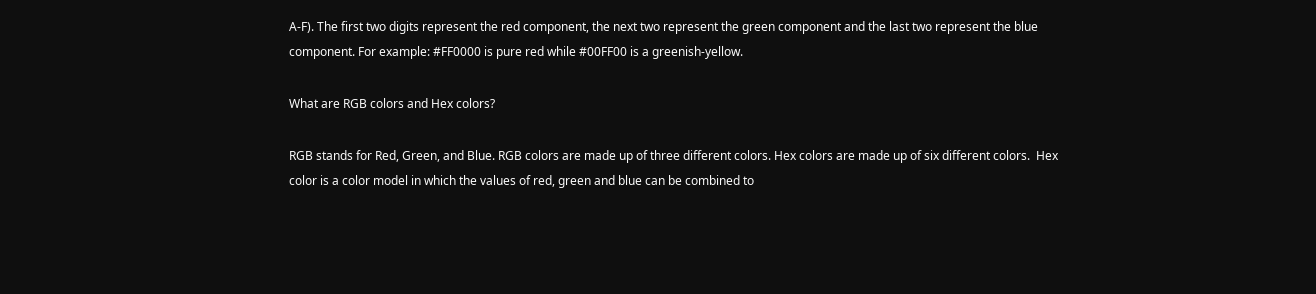A-F). The first two digits represent the red component, the next two represent the green component and the last two represent the blue component. For example: #FF0000 is pure red while #00FF00 is a greenish-yellow.

What are RGB colors and Hex colors?

RGB stands for Red, Green, and Blue. RGB colors are made up of three different colors. Hex colors are made up of six different colors.  Hex color is a color model in which the values of red, green and blue can be combined to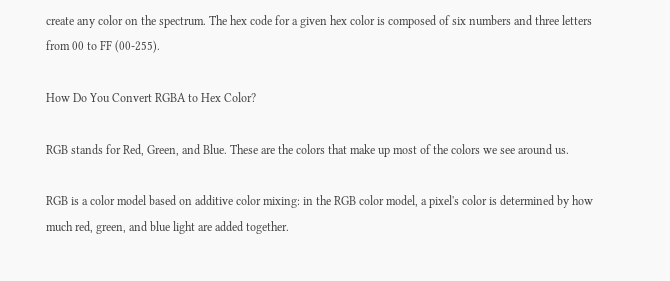create any color on the spectrum. The hex code for a given hex color is composed of six numbers and three letters from 00 to FF (00-255).

How Do You Convert RGBA to Hex Color?

RGB stands for Red, Green, and Blue. These are the colors that make up most of the colors we see around us.

RGB is a color model based on additive color mixing: in the RGB color model, a pixel's color is determined by how much red, green, and blue light are added together.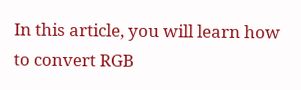In this article, you will learn how to convert RGB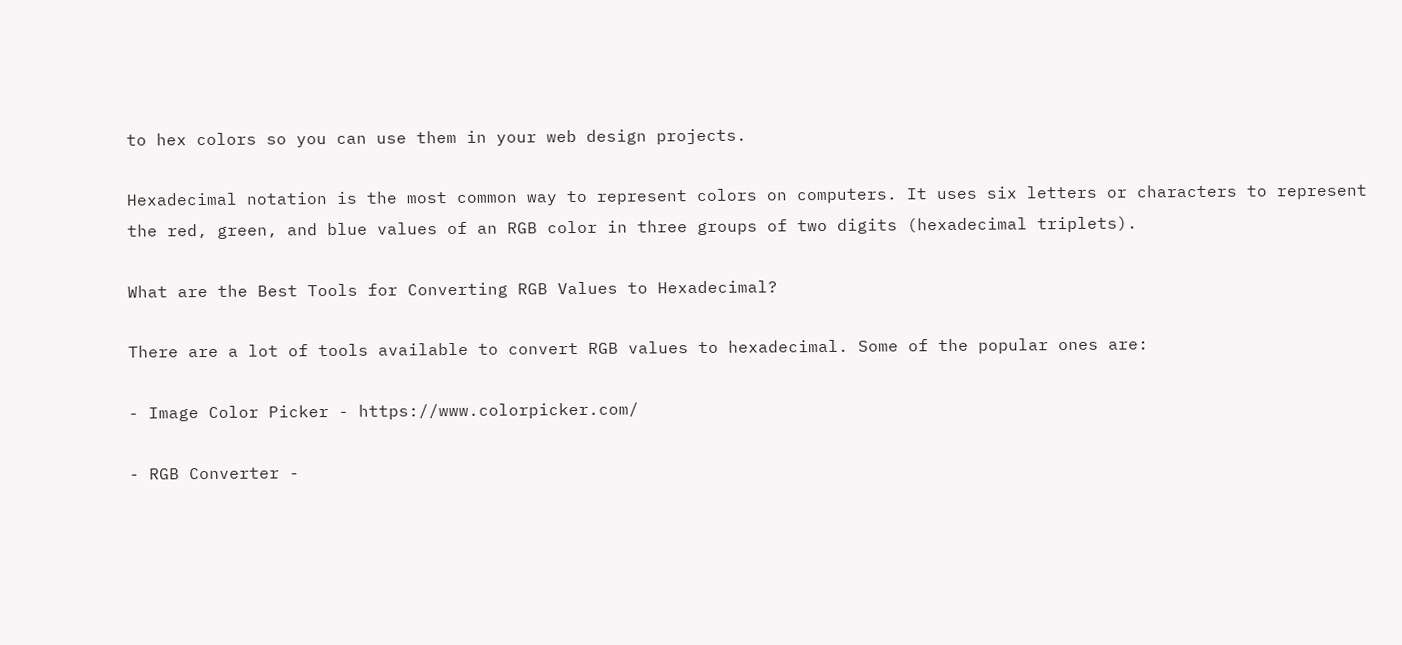to hex colors so you can use them in your web design projects.

Hexadecimal notation is the most common way to represent colors on computers. It uses six letters or characters to represent the red, green, and blue values of an RGB color in three groups of two digits (hexadecimal triplets).

What are the Best Tools for Converting RGB Values to Hexadecimal?

There are a lot of tools available to convert RGB values to hexadecimal. Some of the popular ones are:

- Image Color Picker - https://www.colorpicker.com/

- RGB Converter -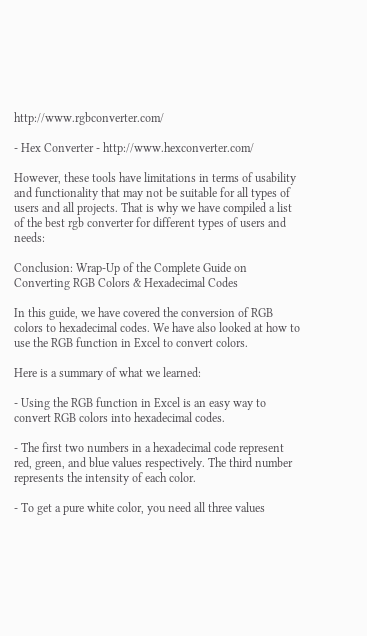http://www.rgbconverter.com/

- Hex Converter - http://www.hexconverter.com/

However, these tools have limitations in terms of usability and functionality that may not be suitable for all types of users and all projects. That is why we have compiled a list of the best rgb converter for different types of users and needs:

Conclusion: Wrap-Up of the Complete Guide on Converting RGB Colors & Hexadecimal Codes

In this guide, we have covered the conversion of RGB colors to hexadecimal codes. We have also looked at how to use the RGB function in Excel to convert colors.

Here is a summary of what we learned:

- Using the RGB function in Excel is an easy way to convert RGB colors into hexadecimal codes.

- The first two numbers in a hexadecimal code represent red, green, and blue values respectively. The third number represents the intensity of each color.

- To get a pure white color, you need all three values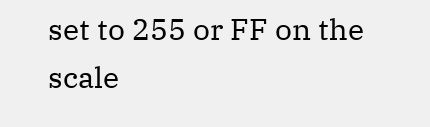set to 255 or FF on the scale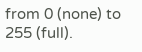from 0 (none) to 255 (full).